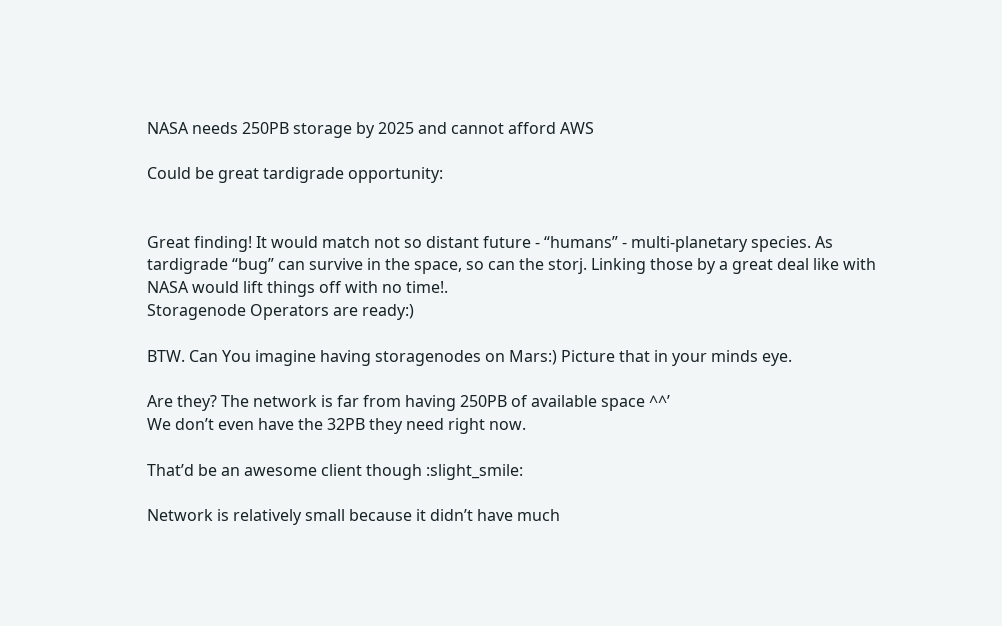NASA needs 250PB storage by 2025 and cannot afford AWS

Could be great tardigrade opportunity:


Great finding! It would match not so distant future - “humans” - multi-planetary species. As tardigrade “bug” can survive in the space, so can the storj. Linking those by a great deal like with NASA would lift things off with no time!.
Storagenode Operators are ready:)

BTW. Can You imagine having storagenodes on Mars:) Picture that in your minds eye.

Are they? The network is far from having 250PB of available space ^^’
We don’t even have the 32PB they need right now.

That’d be an awesome client though :slight_smile:

Network is relatively small because it didn’t have much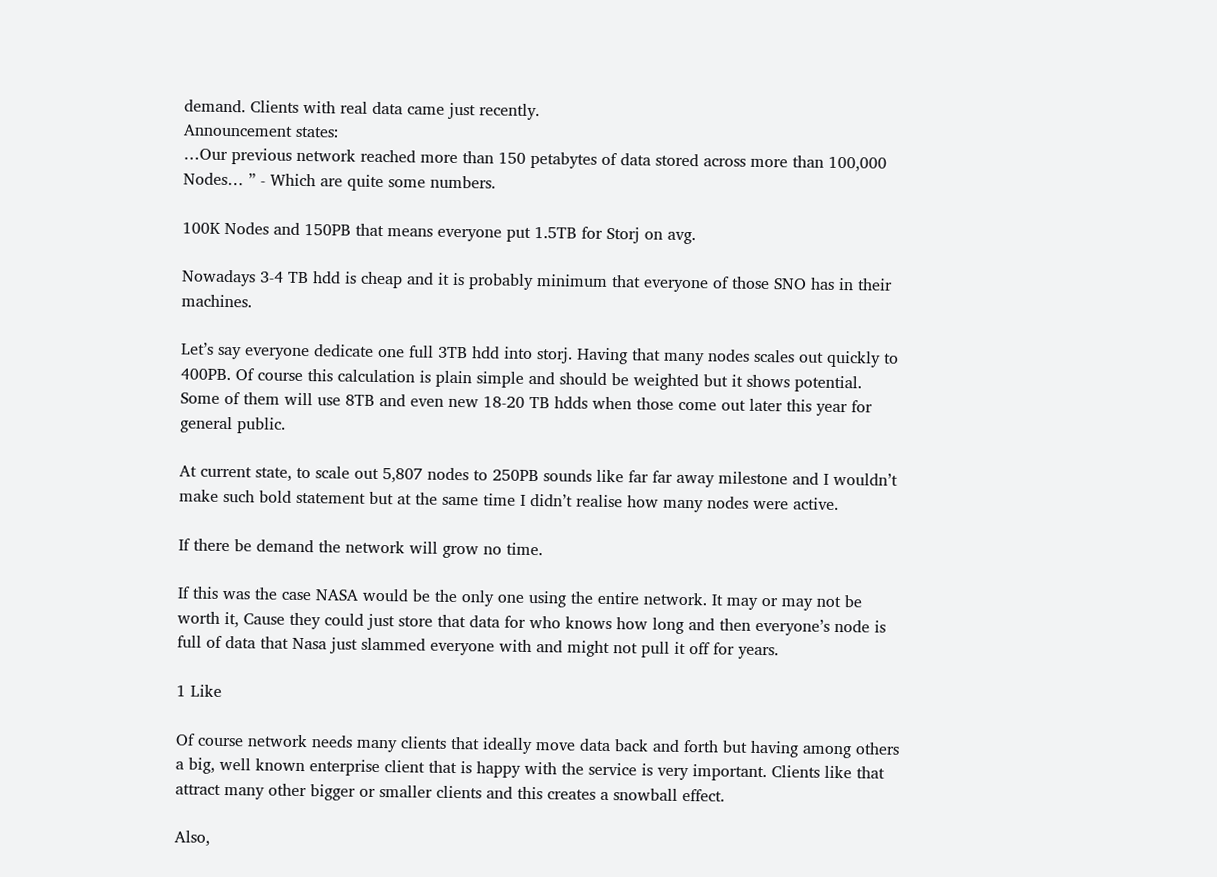demand. Clients with real data came just recently.
Announcement states:
…Our previous network reached more than 150 petabytes of data stored across more than 100,000 Nodes… ” - Which are quite some numbers.

100K Nodes and 150PB that means everyone put 1.5TB for Storj on avg.

Nowadays 3-4 TB hdd is cheap and it is probably minimum that everyone of those SNO has in their machines.

Let’s say everyone dedicate one full 3TB hdd into storj. Having that many nodes scales out quickly to 400PB. Of course this calculation is plain simple and should be weighted but it shows potential. Some of them will use 8TB and even new 18-20 TB hdds when those come out later this year for general public.

At current state, to scale out 5,807 nodes to 250PB sounds like far far away milestone and I wouldn’t make such bold statement but at the same time I didn’t realise how many nodes were active.

If there be demand the network will grow no time.

If this was the case NASA would be the only one using the entire network. It may or may not be worth it, Cause they could just store that data for who knows how long and then everyone’s node is full of data that Nasa just slammed everyone with and might not pull it off for years.

1 Like

Of course network needs many clients that ideally move data back and forth but having among others a big, well known enterprise client that is happy with the service is very important. Clients like that attract many other bigger or smaller clients and this creates a snowball effect.

Also,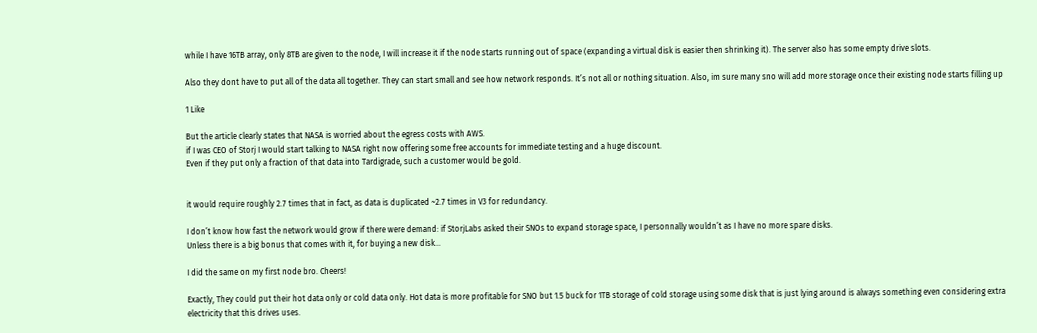while I have 16TB array, only 8TB are given to the node, I will increase it if the node starts running out of space (expanding a virtual disk is easier then shrinking it). The server also has some empty drive slots.

Also they dont have to put all of the data all together. They can start small and see how network responds. It’s not all or nothing situation. Also, im sure many sno will add more storage once their existing node starts filling up

1 Like

But the article clearly states that NASA is worried about the egress costs with AWS.
if I was CEO of Storj I would start talking to NASA right now offering some free accounts for immediate testing and a huge discount.
Even if they put only a fraction of that data into Tardigrade, such a customer would be gold.


it would require roughly 2.7 times that in fact, as data is duplicated ~2.7 times in V3 for redundancy.

I don’t know how fast the network would grow if there were demand: if StorjLabs asked their SNOs to expand storage space, I personnally wouldn’t as I have no more spare disks.
Unless there is a big bonus that comes with it, for buying a new disk…

I did the same on my first node bro. Cheers!

Exactly, They could put their hot data only or cold data only. Hot data is more profitable for SNO but 1.5 buck for 1TB storage of cold storage using some disk that is just lying around is always something even considering extra electricity that this drives uses.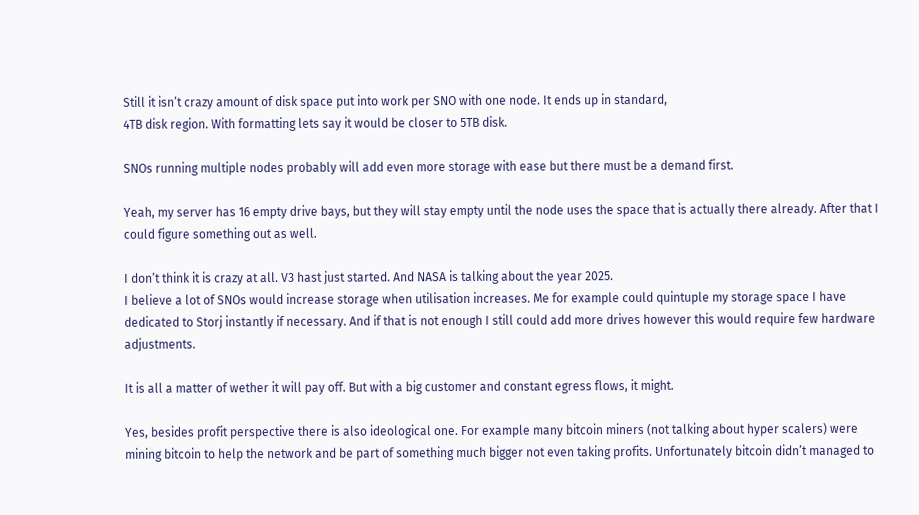Still it isn’t crazy amount of disk space put into work per SNO with one node. It ends up in standard,
4TB disk region. With formatting lets say it would be closer to 5TB disk.

SNOs running multiple nodes probably will add even more storage with ease but there must be a demand first.

Yeah, my server has 16 empty drive bays, but they will stay empty until the node uses the space that is actually there already. After that I could figure something out as well.

I don’t think it is crazy at all. V3 hast just started. And NASA is talking about the year 2025.
I believe a lot of SNOs would increase storage when utilisation increases. Me for example could quintuple my storage space I have dedicated to Storj instantly if necessary. And if that is not enough I still could add more drives however this would require few hardware adjustments.

It is all a matter of wether it will pay off. But with a big customer and constant egress flows, it might.

Yes, besides profit perspective there is also ideological one. For example many bitcoin miners (not talking about hyper scalers) were mining bitcoin to help the network and be part of something much bigger not even taking profits. Unfortunately bitcoin didn’t managed to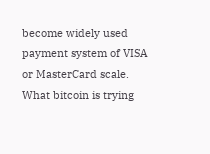become widely used payment system of VISA or MasterCard scale. What bitcoin is trying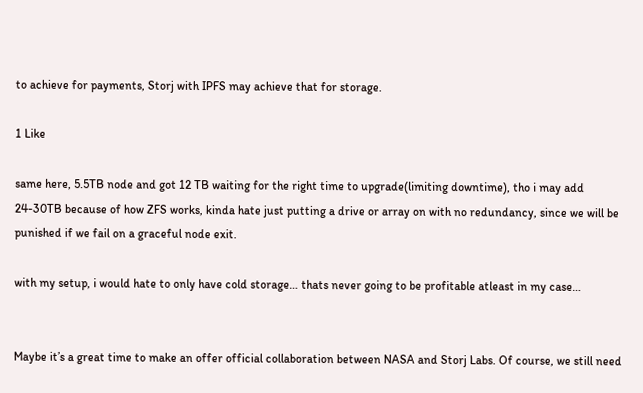to achieve for payments, Storj with IPFS may achieve that for storage.

1 Like

same here, 5.5TB node and got 12 TB waiting for the right time to upgrade(limiting downtime), tho i may add 24-30TB because of how ZFS works, kinda hate just putting a drive or array on with no redundancy, since we will be punished if we fail on a graceful node exit.

with my setup, i would hate to only have cold storage… thats never going to be profitable atleast in my case…


Maybe it’s a great time to make an offer official collaboration between NASA and Storj Labs. Of course, we still need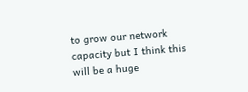to grow our network capacity but I think this will be a huge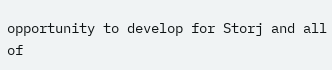opportunity to develop for Storj and all of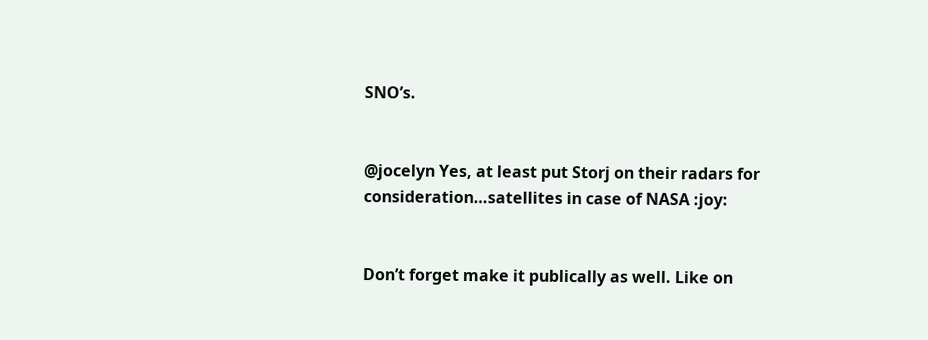SNO’s.


@jocelyn Yes, at least put Storj on their radars for consideration…satellites in case of NASA :joy:


Don’t forget make it publically as well. Like on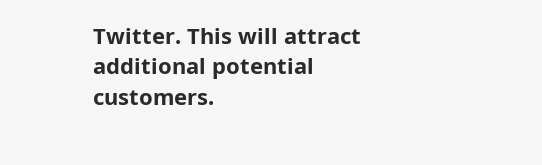Twitter. This will attract additional potential customers.